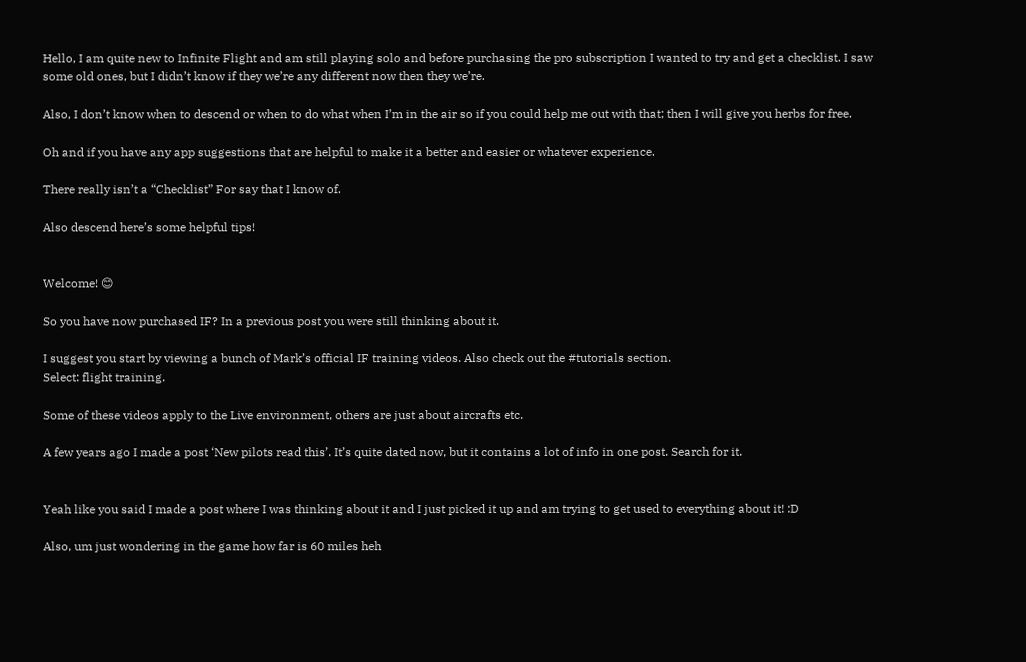Hello, I am quite new to Infinite Flight and am still playing solo and before purchasing the pro subscription I wanted to try and get a checklist. I saw some old ones, but I didn’t know if they we’re any different now then they we’re.

Also, I don’t know when to descend or when to do what when I’m in the air so if you could help me out with that; then I will give you herbs for free.

Oh and if you have any app suggestions that are helpful to make it a better and easier or whatever experience.

There really isn’t a “Checklist” For say that I know of.

Also descend here’s some helpful tips!


Welcome! 😊

So you have now purchased IF? In a previous post you were still thinking about it.

I suggest you start by viewing a bunch of Mark’s official IF training videos. Also check out the #tutorials section.
Select: flight training.

Some of these videos apply to the Live environment, others are just about aircrafts etc.

A few years ago I made a post ‘New pilots read this’. It’s quite dated now, but it contains a lot of info in one post. Search for it.


Yeah like you said I made a post where I was thinking about it and I just picked it up and am trying to get used to everything about it! :D

Also, um just wondering in the game how far is 60 miles heh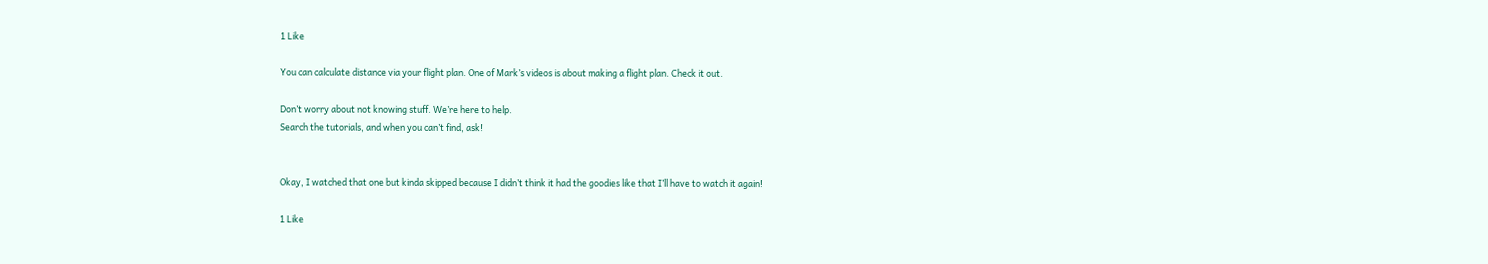1 Like

You can calculate distance via your flight plan. One of Mark’s videos is about making a flight plan. Check it out.

Don’t worry about not knowing stuff. We’re here to help.
Search the tutorials, and when you can’t find, ask!


Okay, I watched that one but kinda skipped because I didn’t think it had the goodies like that I’ll have to watch it again!

1 Like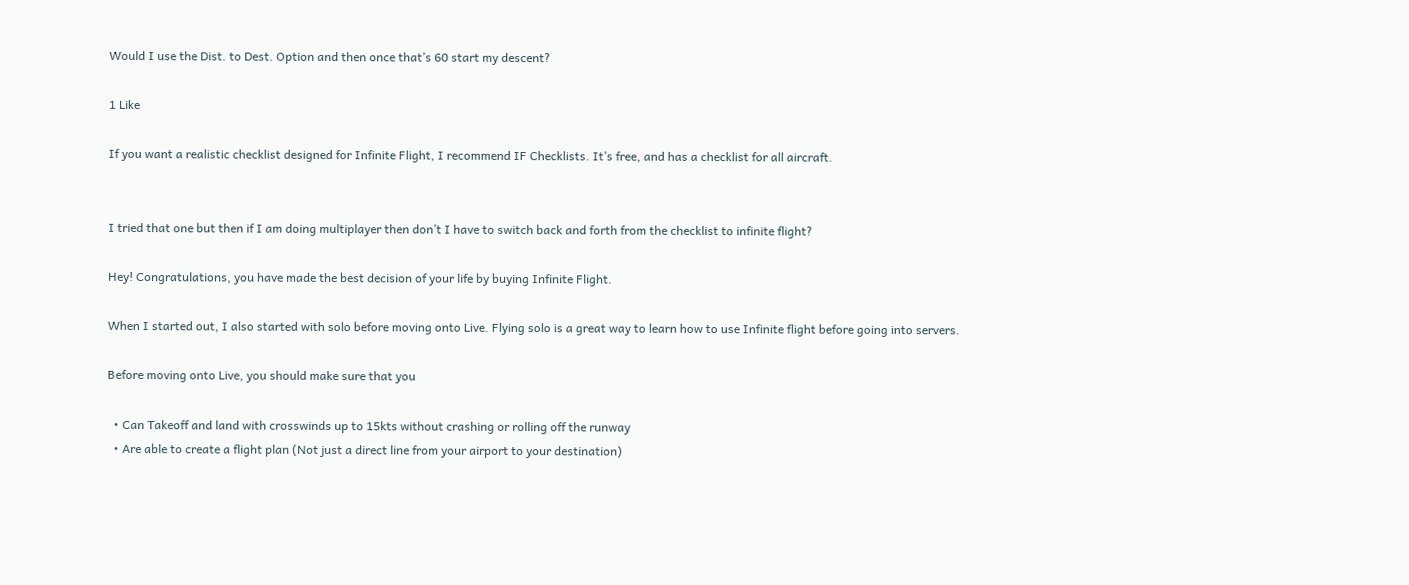Would I use the Dist. to Dest. Option and then once that’s 60 start my descent?

1 Like

If you want a realistic checklist designed for Infinite Flight, I recommend IF Checklists. It’s free, and has a checklist for all aircraft.


I tried that one but then if I am doing multiplayer then don’t I have to switch back and forth from the checklist to infinite flight?

Hey! Congratulations, you have made the best decision of your life by buying Infinite Flight.

When I started out, I also started with solo before moving onto Live. Flying solo is a great way to learn how to use Infinite flight before going into servers.

Before moving onto Live, you should make sure that you

  • Can Takeoff and land with crosswinds up to 15kts without crashing or rolling off the runway
  • Are able to create a flight plan (Not just a direct line from your airport to your destination)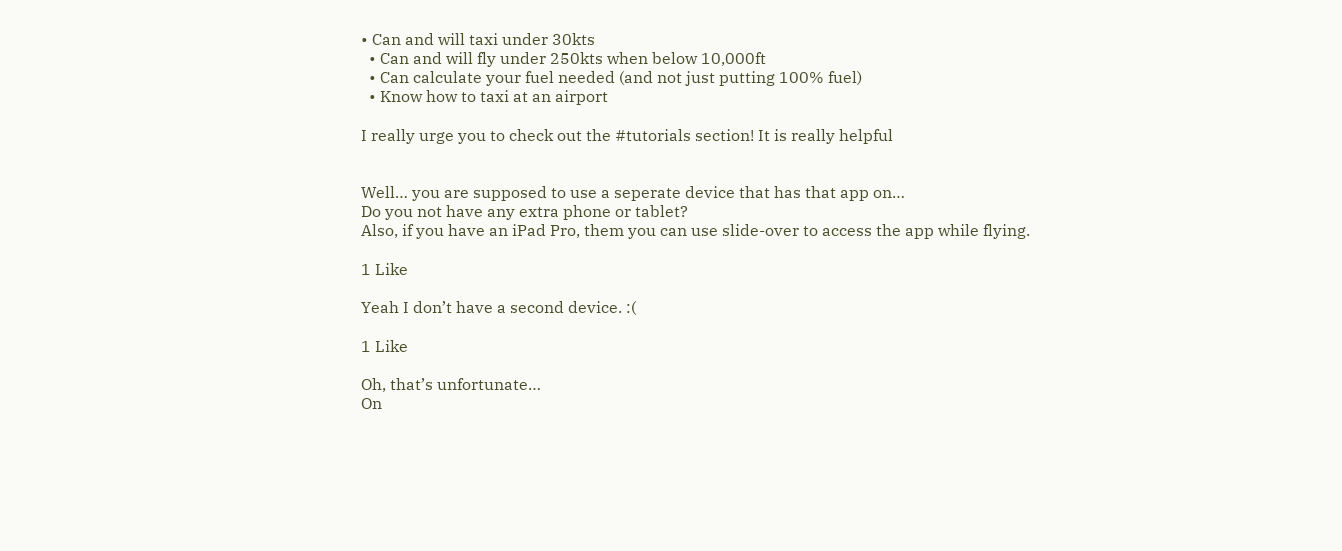• Can and will taxi under 30kts
  • Can and will fly under 250kts when below 10,000ft
  • Can calculate your fuel needed (and not just putting 100% fuel)
  • Know how to taxi at an airport

I really urge you to check out the #tutorials section! It is really helpful


Well… you are supposed to use a seperate device that has that app on…
Do you not have any extra phone or tablet?
Also, if you have an iPad Pro, them you can use slide-over to access the app while flying.

1 Like

Yeah I don’t have a second device. :(

1 Like

Oh, that’s unfortunate…
On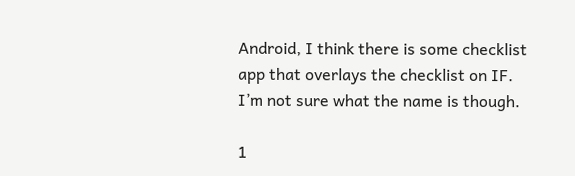Android, I think there is some checklist app that overlays the checklist on IF. I’m not sure what the name is though.

1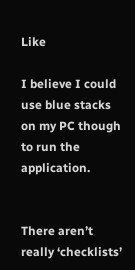Like

I believe I could use blue stacks on my PC though to run the application.


There aren’t really ‘checklists’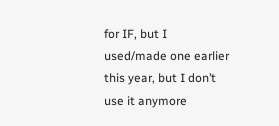for IF, but I used/made one earlier this year, but I don’t use it anymore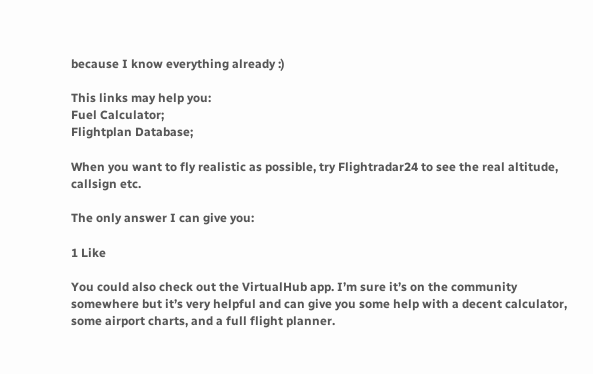because I know everything already :)

This links may help you:
Fuel Calculator;
Flightplan Database;

When you want to fly realistic as possible, try Flightradar24 to see the real altitude, callsign etc.

The only answer I can give you:

1 Like

You could also check out the VirtualHub app. I’m sure it’s on the community somewhere but it’s very helpful and can give you some help with a decent calculator, some airport charts, and a full flight planner.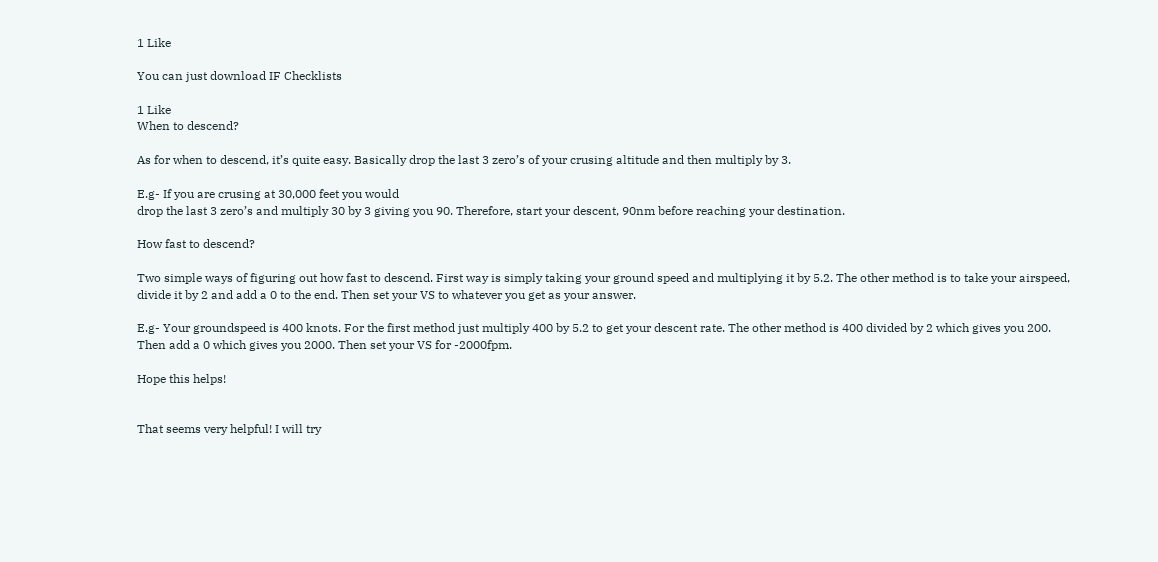1 Like

You can just download IF Checklists

1 Like
When to descend?

As for when to descend, it’s quite easy. Basically drop the last 3 zero’s of your crusing altitude and then multiply by 3.

E.g- If you are crusing at 30,000 feet you would
drop the last 3 zero’s and multiply 30 by 3 giving you 90. Therefore, start your descent, 90nm before reaching your destination.

How fast to descend?

Two simple ways of figuring out how fast to descend. First way is simply taking your ground speed and multiplying it by 5.2. The other method is to take your airspeed, divide it by 2 and add a 0 to the end. Then set your VS to whatever you get as your answer.

E.g- Your groundspeed is 400 knots. For the first method just multiply 400 by 5.2 to get your descent rate. The other method is 400 divided by 2 which gives you 200. Then add a 0 which gives you 2000. Then set your VS for -2000fpm.

Hope this helps!


That seems very helpful! I will try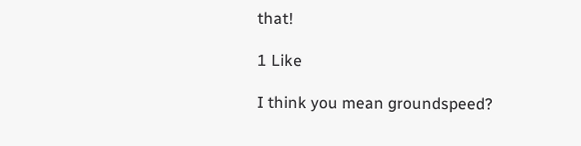that!

1 Like

I think you mean groundspeed?